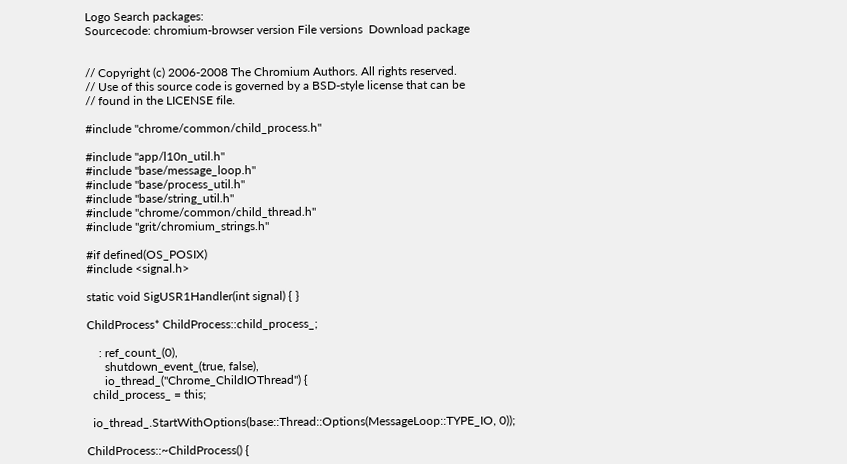Logo Search packages:
Sourcecode: chromium-browser version File versions  Download package


// Copyright (c) 2006-2008 The Chromium Authors. All rights reserved.
// Use of this source code is governed by a BSD-style license that can be
// found in the LICENSE file.

#include "chrome/common/child_process.h"

#include "app/l10n_util.h"
#include "base/message_loop.h"
#include "base/process_util.h"
#include "base/string_util.h"
#include "chrome/common/child_thread.h"
#include "grit/chromium_strings.h"

#if defined(OS_POSIX)
#include <signal.h>

static void SigUSR1Handler(int signal) { }

ChildProcess* ChildProcess::child_process_;

    : ref_count_(0),
      shutdown_event_(true, false),
      io_thread_("Chrome_ChildIOThread") {
  child_process_ = this;

  io_thread_.StartWithOptions(base::Thread::Options(MessageLoop::TYPE_IO, 0));

ChildProcess::~ChildProcess() {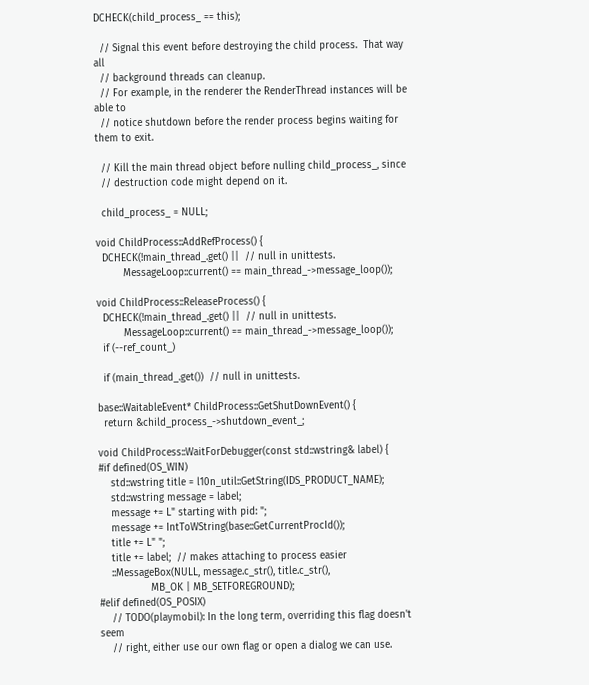DCHECK(child_process_ == this);

  // Signal this event before destroying the child process.  That way all
  // background threads can cleanup.
  // For example, in the renderer the RenderThread instances will be able to
  // notice shutdown before the render process begins waiting for them to exit.

  // Kill the main thread object before nulling child_process_, since
  // destruction code might depend on it.

  child_process_ = NULL;

void ChildProcess::AddRefProcess() {
  DCHECK(!main_thread_.get() ||  // null in unittests.
         MessageLoop::current() == main_thread_->message_loop());

void ChildProcess::ReleaseProcess() {
  DCHECK(!main_thread_.get() ||  // null in unittests.
         MessageLoop::current() == main_thread_->message_loop());
  if (--ref_count_)

  if (main_thread_.get())  // null in unittests.

base::WaitableEvent* ChildProcess::GetShutDownEvent() {
  return &child_process_->shutdown_event_;

void ChildProcess::WaitForDebugger(const std::wstring& label) {
#if defined(OS_WIN)
    std::wstring title = l10n_util::GetString(IDS_PRODUCT_NAME);
    std::wstring message = label;
    message += L" starting with pid: ";
    message += IntToWString(base::GetCurrentProcId());
    title += L" ";
    title += label;  // makes attaching to process easier
    ::MessageBox(NULL, message.c_str(), title.c_str(),
                 MB_OK | MB_SETFOREGROUND);
#elif defined(OS_POSIX)
    // TODO(playmobil): In the long term, overriding this flag doesn't seem
    // right, either use our own flag or open a dialog we can use.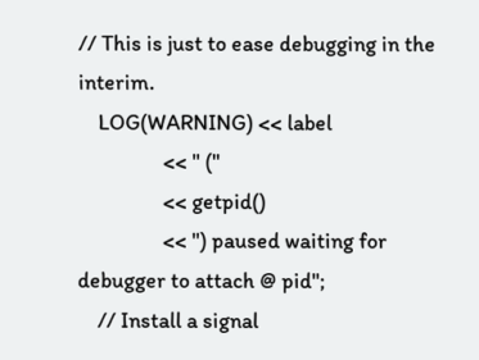// This is just to ease debugging in the interim.
    LOG(WARNING) << label
                 << " ("
                 << getpid()
                 << ") paused waiting for debugger to attach @ pid";
    // Install a signal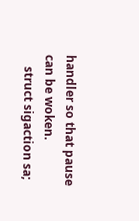handler so that pause can be woken.
    struct sigaction sa;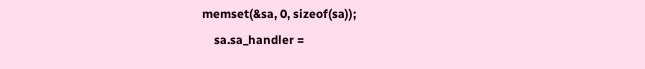memset(&sa, 0, sizeof(sa));
    sa.sa_handler =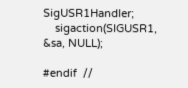SigUSR1Handler;
    sigaction(SIGUSR1, &sa, NULL);

#endif  //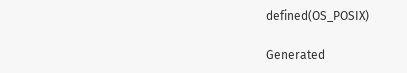defined(OS_POSIX)

Generated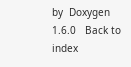by  Doxygen 1.6.0   Back to index